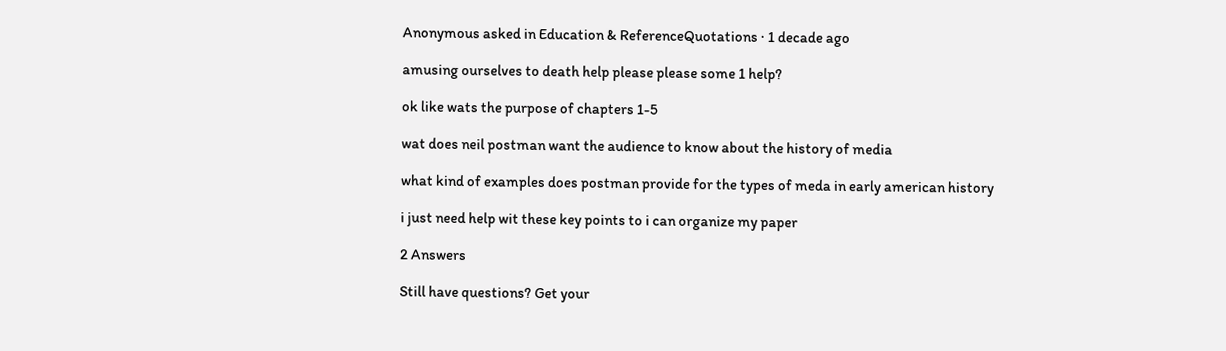Anonymous asked in Education & ReferenceQuotations · 1 decade ago

amusing ourselves to death help please please some 1 help?

ok like wats the purpose of chapters 1-5

wat does neil postman want the audience to know about the history of media

what kind of examples does postman provide for the types of meda in early american history

i just need help wit these key points to i can organize my paper

2 Answers

Still have questions? Get your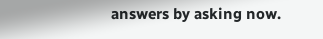answers by asking now.